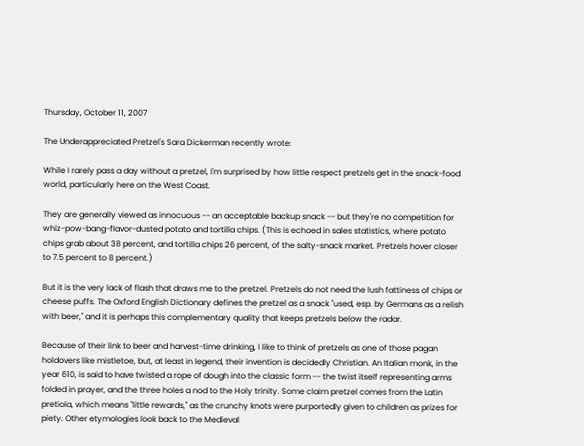Thursday, October 11, 2007

The Underappreciated Pretzel's Sara Dickerman recently wrote:

While I rarely pass a day without a pretzel, I'm surprised by how little respect pretzels get in the snack-food world, particularly here on the West Coast.

They are generally viewed as innocuous -- an acceptable backup snack -- but they're no competition for whiz-pow-bang-flavor-dusted potato and tortilla chips. (This is echoed in sales statistics, where potato chips grab about 38 percent, and tortilla chips 26 percent, of the salty-snack market. Pretzels hover closer to 7.5 percent to 8 percent.)

But it is the very lack of flash that draws me to the pretzel. Pretzels do not need the lush fattiness of chips or cheese puffs. The Oxford English Dictionary defines the pretzel as a snack "used, esp. by Germans as a relish with beer," and it is perhaps this complementary quality that keeps pretzels below the radar.

Because of their link to beer and harvest-time drinking, I like to think of pretzels as one of those pagan holdovers like mistletoe, but, at least in legend, their invention is decidedly Christian. An Italian monk, in the year 610, is said to have twisted a rope of dough into the classic form -- the twist itself representing arms folded in prayer, and the three holes a nod to the Holy trinity. Some claim pretzel comes from the Latin pretiola, which means "little rewards," as the crunchy knots were purportedly given to children as prizes for piety. Other etymologies look back to the Medieval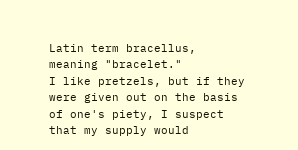Latin term bracellus, meaning "bracelet."
I like pretzels, but if they were given out on the basis of one's piety, I suspect that my supply would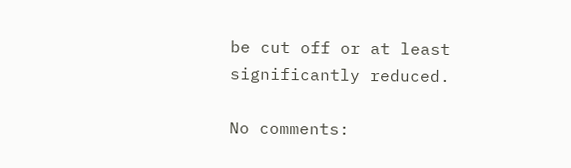be cut off or at least significantly reduced.

No comments: